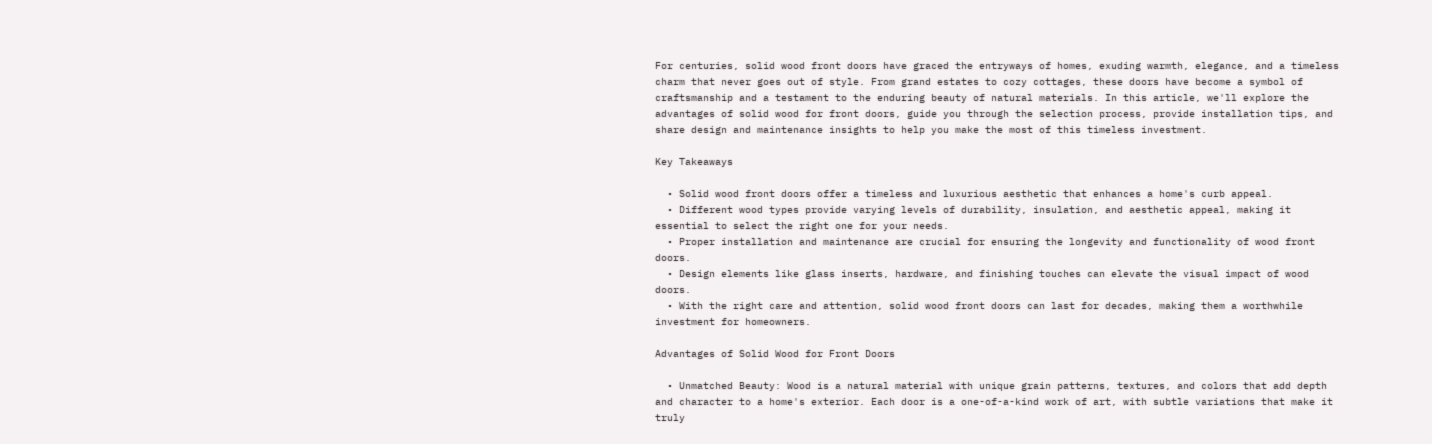For centuries, solid wood front doors have graced the entryways of homes, exuding warmth, elegance, and a timeless charm that never goes out of style. From grand estates to cozy cottages, these doors have become a symbol of craftsmanship and a testament to the enduring beauty of natural materials. In this article, we'll explore the advantages of solid wood for front doors, guide you through the selection process, provide installation tips, and share design and maintenance insights to help you make the most of this timeless investment.

Key Takeaways

  • Solid wood front doors offer a timeless and luxurious aesthetic that enhances a home's curb appeal.
  • Different wood types provide varying levels of durability, insulation, and aesthetic appeal, making it essential to select the right one for your needs.
  • Proper installation and maintenance are crucial for ensuring the longevity and functionality of wood front doors.
  • Design elements like glass inserts, hardware, and finishing touches can elevate the visual impact of wood doors.
  • With the right care and attention, solid wood front doors can last for decades, making them a worthwhile investment for homeowners.

Advantages of Solid Wood for Front Doors

  • Unmatched Beauty: Wood is a natural material with unique grain patterns, textures, and colors that add depth and character to a home's exterior. Each door is a one-of-a-kind work of art, with subtle variations that make it truly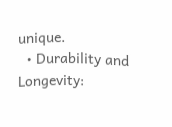unique.
  • Durability and Longevity: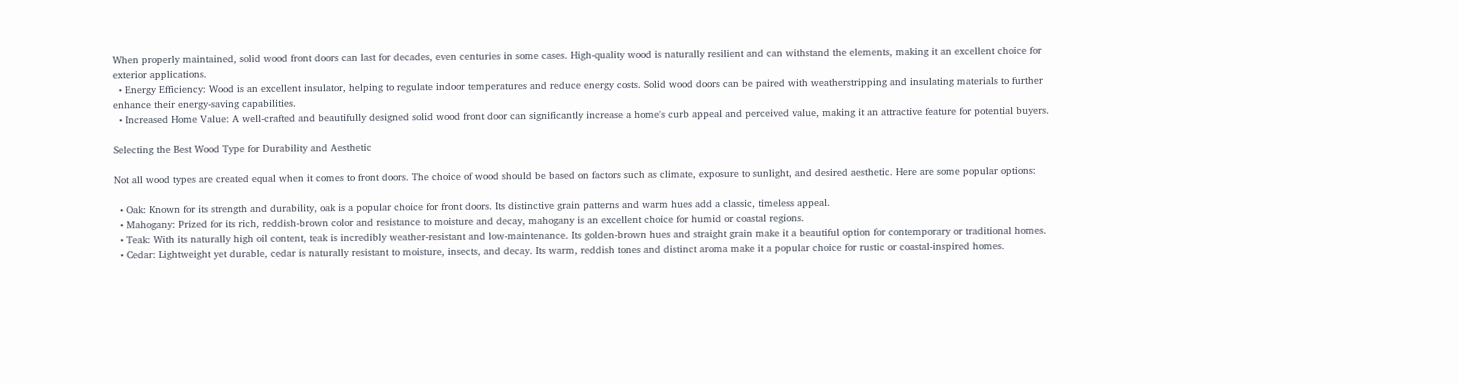When properly maintained, solid wood front doors can last for decades, even centuries in some cases. High-quality wood is naturally resilient and can withstand the elements, making it an excellent choice for exterior applications.
  • Energy Efficiency: Wood is an excellent insulator, helping to regulate indoor temperatures and reduce energy costs. Solid wood doors can be paired with weatherstripping and insulating materials to further enhance their energy-saving capabilities.
  • Increased Home Value: A well-crafted and beautifully designed solid wood front door can significantly increase a home's curb appeal and perceived value, making it an attractive feature for potential buyers.

Selecting the Best Wood Type for Durability and Aesthetic

Not all wood types are created equal when it comes to front doors. The choice of wood should be based on factors such as climate, exposure to sunlight, and desired aesthetic. Here are some popular options:

  • Oak: Known for its strength and durability, oak is a popular choice for front doors. Its distinctive grain patterns and warm hues add a classic, timeless appeal.
  • Mahogany: Prized for its rich, reddish-brown color and resistance to moisture and decay, mahogany is an excellent choice for humid or coastal regions.
  • Teak: With its naturally high oil content, teak is incredibly weather-resistant and low-maintenance. Its golden-brown hues and straight grain make it a beautiful option for contemporary or traditional homes.
  • Cedar: Lightweight yet durable, cedar is naturally resistant to moisture, insects, and decay. Its warm, reddish tones and distinct aroma make it a popular choice for rustic or coastal-inspired homes.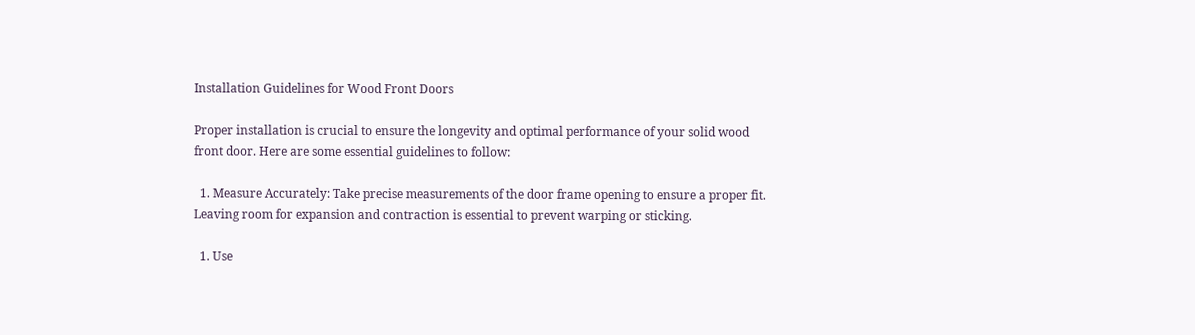Installation Guidelines for Wood Front Doors

Proper installation is crucial to ensure the longevity and optimal performance of your solid wood front door. Here are some essential guidelines to follow:

  1. Measure Accurately: Take precise measurements of the door frame opening to ensure a proper fit. Leaving room for expansion and contraction is essential to prevent warping or sticking.

  1. Use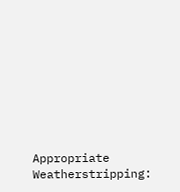Appropriate Weatherstripping: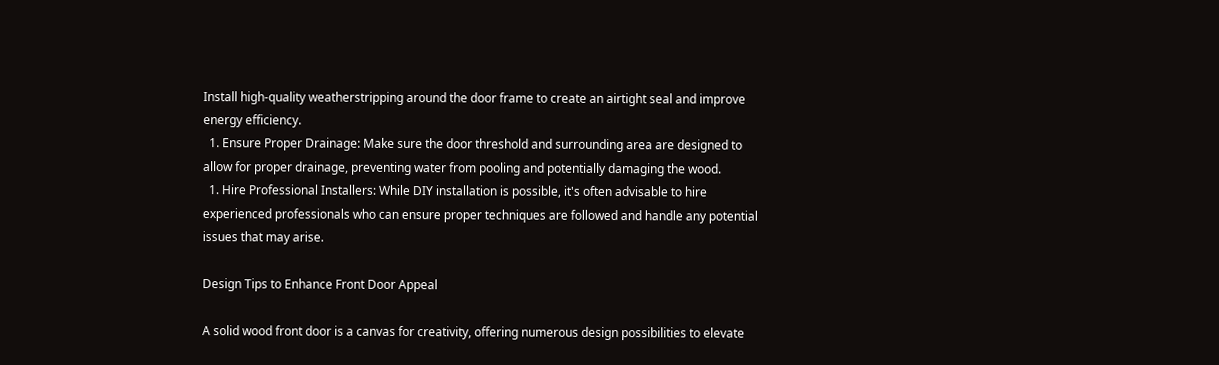Install high-quality weatherstripping around the door frame to create an airtight seal and improve energy efficiency.
  1. Ensure Proper Drainage: Make sure the door threshold and surrounding area are designed to allow for proper drainage, preventing water from pooling and potentially damaging the wood.
  1. Hire Professional Installers: While DIY installation is possible, it's often advisable to hire experienced professionals who can ensure proper techniques are followed and handle any potential issues that may arise.

Design Tips to Enhance Front Door Appeal

A solid wood front door is a canvas for creativity, offering numerous design possibilities to elevate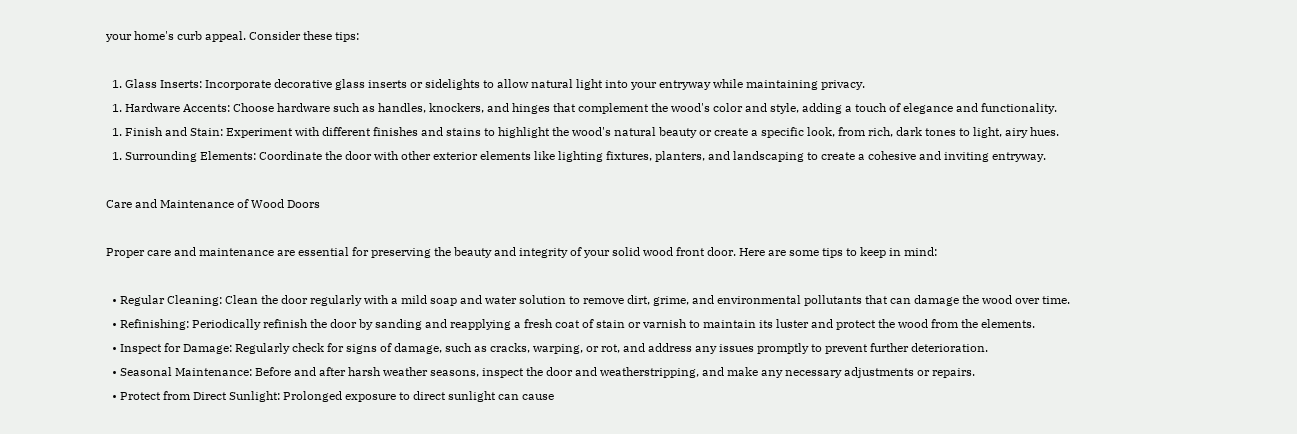your home's curb appeal. Consider these tips:

  1. Glass Inserts: Incorporate decorative glass inserts or sidelights to allow natural light into your entryway while maintaining privacy.
  1. Hardware Accents: Choose hardware such as handles, knockers, and hinges that complement the wood's color and style, adding a touch of elegance and functionality.
  1. Finish and Stain: Experiment with different finishes and stains to highlight the wood's natural beauty or create a specific look, from rich, dark tones to light, airy hues.
  1. Surrounding Elements: Coordinate the door with other exterior elements like lighting fixtures, planters, and landscaping to create a cohesive and inviting entryway.

Care and Maintenance of Wood Doors

Proper care and maintenance are essential for preserving the beauty and integrity of your solid wood front door. Here are some tips to keep in mind:

  • Regular Cleaning: Clean the door regularly with a mild soap and water solution to remove dirt, grime, and environmental pollutants that can damage the wood over time.
  • Refinishing: Periodically refinish the door by sanding and reapplying a fresh coat of stain or varnish to maintain its luster and protect the wood from the elements.
  • Inspect for Damage: Regularly check for signs of damage, such as cracks, warping, or rot, and address any issues promptly to prevent further deterioration.
  • Seasonal Maintenance: Before and after harsh weather seasons, inspect the door and weatherstripping, and make any necessary adjustments or repairs.
  • Protect from Direct Sunlight: Prolonged exposure to direct sunlight can cause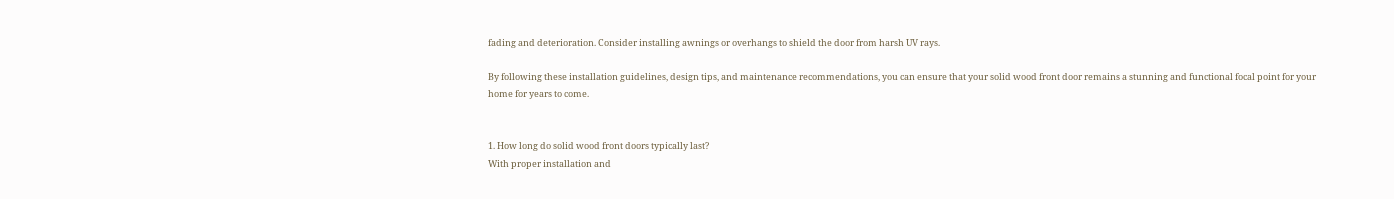fading and deterioration. Consider installing awnings or overhangs to shield the door from harsh UV rays.

By following these installation guidelines, design tips, and maintenance recommendations, you can ensure that your solid wood front door remains a stunning and functional focal point for your home for years to come.


1. How long do solid wood front doors typically last?
With proper installation and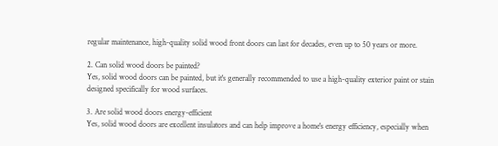regular maintenance, high-quality solid wood front doors can last for decades, even up to 50 years or more.

2. Can solid wood doors be painted?
Yes, solid wood doors can be painted, but it's generally recommended to use a high-quality exterior paint or stain designed specifically for wood surfaces.

3. Are solid wood doors energy-efficient
Yes, solid wood doors are excellent insulators and can help improve a home's energy efficiency, especially when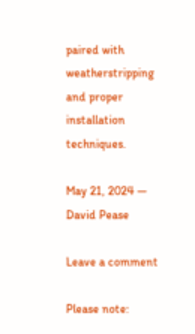paired with weatherstripping and proper installation techniques.

May 21, 2024 — David Pease

Leave a comment

Please note: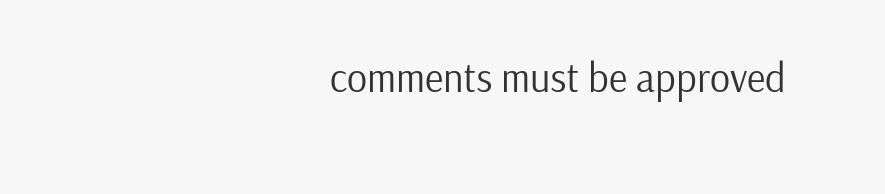comments must be approved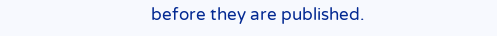before they are published.